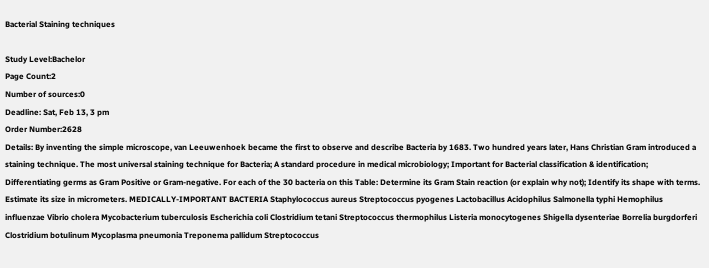Bacterial Staining techniques

Study Level:Bachelor
Page Count:2
Number of sources:0
Deadline: Sat, Feb 13, 3 pm
Order Number:2628
Details: By inventing the simple microscope, van Leeuwenhoek became the first to observe and describe Bacteria by 1683. Two hundred years later, Hans Christian Gram introduced a staining technique. The most universal staining technique for Bacteria; A standard procedure in medical microbiology; Important for Bacterial classification & identification; Differentiating germs as Gram Positive or Gram-negative. For each of the 30 bacteria on this Table: Determine its Gram Stain reaction (or explain why not); Identify its shape with terms. Estimate its size in micrometers. MEDICALLY-IMPORTANT BACTERIA Staphylococcus aureus Streptococcus pyogenes Lactobacillus Acidophilus Salmonella typhi Hemophilus influenzae Vibrio cholera Mycobacterium tuberculosis Escherichia coli Clostridium tetani Streptococcus thermophilus Listeria monocytogenes Shigella dysenteriae Borrelia burgdorferi Clostridium botulinum Mycoplasma pneumonia Treponema pallidum Streptococcus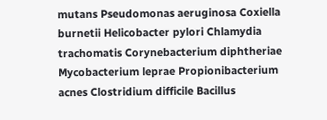mutans Pseudomonas aeruginosa Coxiella burnetii Helicobacter pylori Chlamydia trachomatis Corynebacterium diphtheriae Mycobacterium leprae Propionibacterium acnes Clostridium difficile Bacillus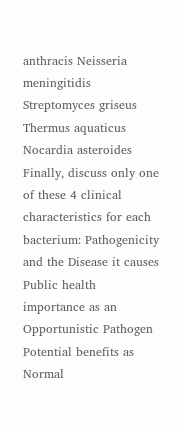anthracis Neisseria meningitidis Streptomyces griseus Thermus aquaticus Nocardia asteroides Finally, discuss only one of these 4 clinical characteristics for each bacterium: Pathogenicity and the Disease it causes Public health importance as an Opportunistic Pathogen Potential benefits as Normal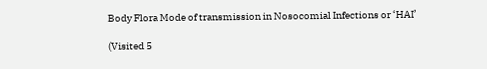Body Flora Mode of transmission in Nosocomial Infections or ‘HAI’

(Visited 5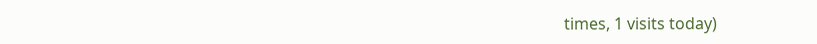times, 1 visits today)